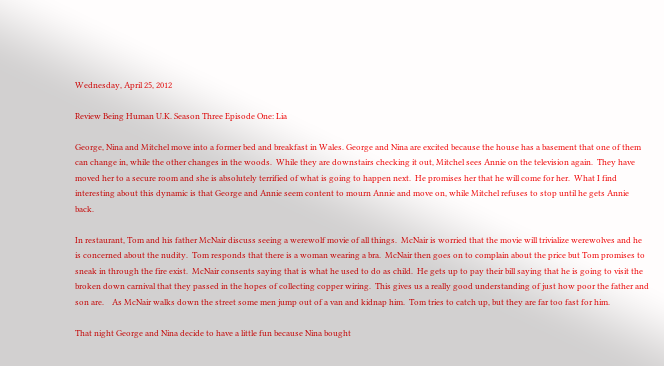Wednesday, April 25, 2012

Review Being Human U.K. Season Three Episode One: Lia

George, Nina and Mitchel move into a former bed and breakfast in Wales. George and Nina are excited because the house has a basement that one of them can change in, while the other changes in the woods.  While they are downstairs checking it out, Mitchel sees Annie on the television again.  They have moved her to a secure room and she is absolutely terrified of what is going to happen next.  He promises her that he will come for her.  What I find interesting about this dynamic is that George and Annie seem content to mourn Annie and move on, while Mitchel refuses to stop until he gets Annie back.

In restaurant, Tom and his father McNair discuss seeing a werewolf movie of all things.  McNair is worried that the movie will trivialize werewolves and he is concerned about the nudity.  Tom responds that there is a woman wearing a bra.  McNair then goes on to complain about the price but Tom promises to sneak in through the fire exist.  McNair consents saying that is what he used to do as child.  He gets up to pay their bill saying that he is going to visit the broken down carnival that they passed in the hopes of collecting copper wiring.  This gives us a really good understanding of just how poor the father and son are.    As McNair walks down the street some men jump out of a van and kidnap him.  Tom tries to catch up, but they are far too fast for him.

That night George and Nina decide to have a little fun because Nina bought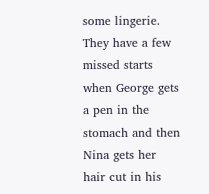some lingerie.  They have a few missed starts when George gets a pen in the stomach and then Nina gets her hair cut in his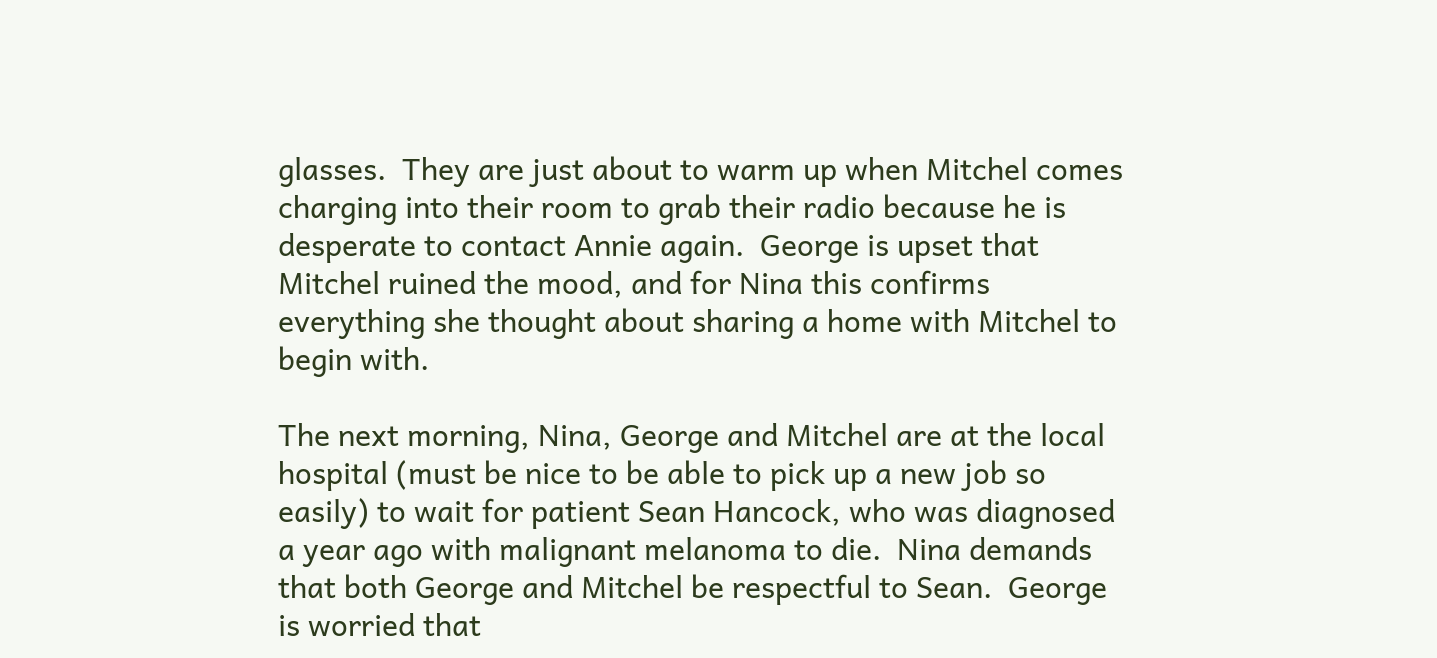glasses.  They are just about to warm up when Mitchel comes charging into their room to grab their radio because he is desperate to contact Annie again.  George is upset that Mitchel ruined the mood, and for Nina this confirms everything she thought about sharing a home with Mitchel to begin with.

The next morning, Nina, George and Mitchel are at the local hospital (must be nice to be able to pick up a new job so easily) to wait for patient Sean Hancock, who was diagnosed a year ago with malignant melanoma to die.  Nina demands that both George and Mitchel be respectful to Sean.  George is worried that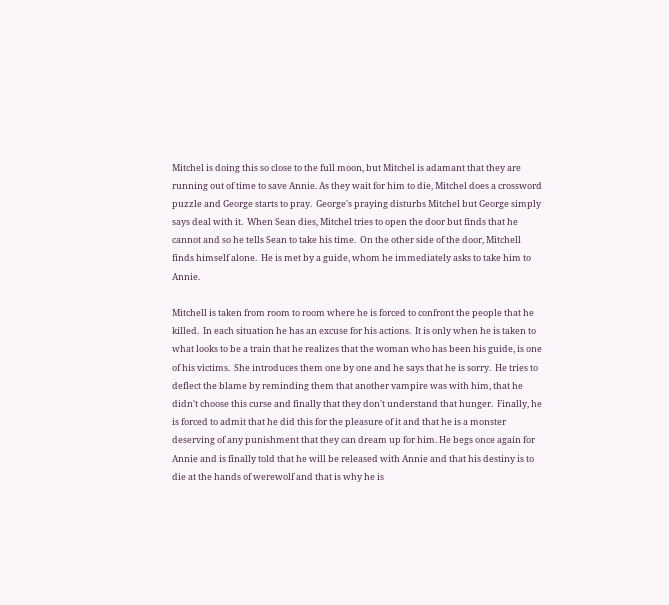Mitchel is doing this so close to the full moon, but Mitchel is adamant that they are running out of time to save Annie. As they wait for him to die, Mitchel does a crossword puzzle and George starts to pray.  George's praying disturbs Mitchel but George simply says deal with it.  When Sean dies, Mitchel tries to open the door but finds that he cannot and so he tells Sean to take his time.  On the other side of the door, Mitchell finds himself alone.  He is met by a guide, whom he immediately asks to take him to Annie.

Mitchell is taken from room to room where he is forced to confront the people that he killed.  In each situation he has an excuse for his actions.  It is only when he is taken to what looks to be a train that he realizes that the woman who has been his guide, is one of his victims.  She introduces them one by one and he says that he is sorry.  He tries to deflect the blame by reminding them that another vampire was with him, that he didn't choose this curse and finally that they don't understand that hunger.  Finally, he is forced to admit that he did this for the pleasure of it and that he is a monster deserving of any punishment that they can dream up for him. He begs once again for Annie and is finally told that he will be released with Annie and that his destiny is to die at the hands of werewolf and that is why he is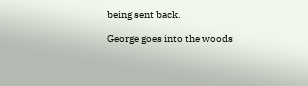being sent back.

George goes into the woods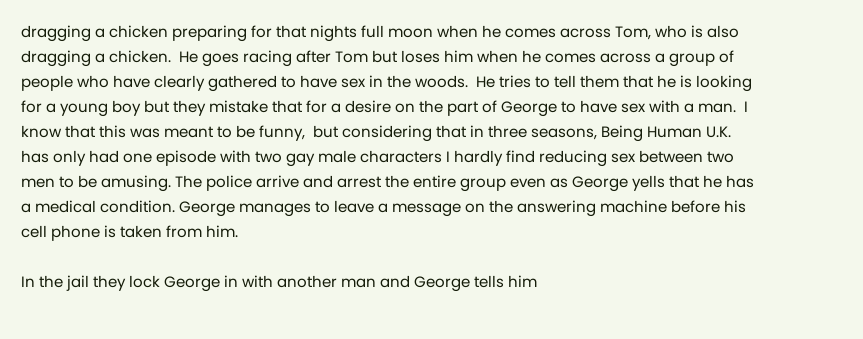dragging a chicken preparing for that nights full moon when he comes across Tom, who is also dragging a chicken.  He goes racing after Tom but loses him when he comes across a group of people who have clearly gathered to have sex in the woods.  He tries to tell them that he is looking for a young boy but they mistake that for a desire on the part of George to have sex with a man.  I know that this was meant to be funny,  but considering that in three seasons, Being Human U.K. has only had one episode with two gay male characters I hardly find reducing sex between two men to be amusing. The police arrive and arrest the entire group even as George yells that he has a medical condition. George manages to leave a message on the answering machine before his cell phone is taken from him.

In the jail they lock George in with another man and George tells him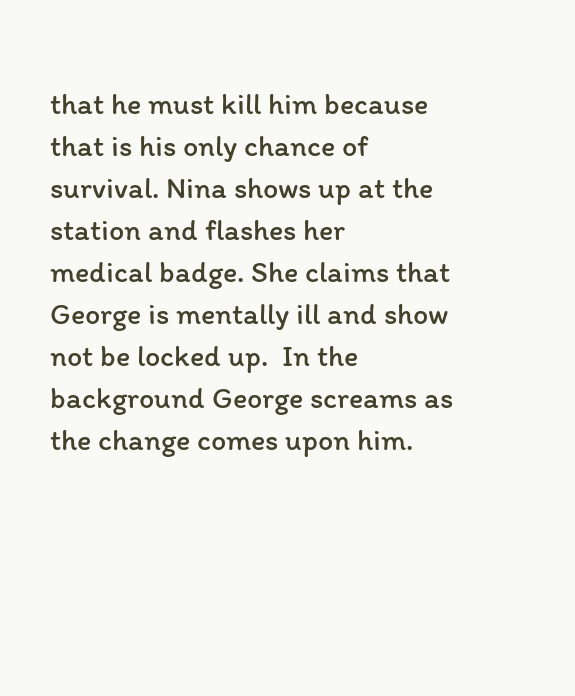that he must kill him because that is his only chance of survival. Nina shows up at the station and flashes her medical badge. She claims that George is mentally ill and show not be locked up.  In the background George screams as the change comes upon him.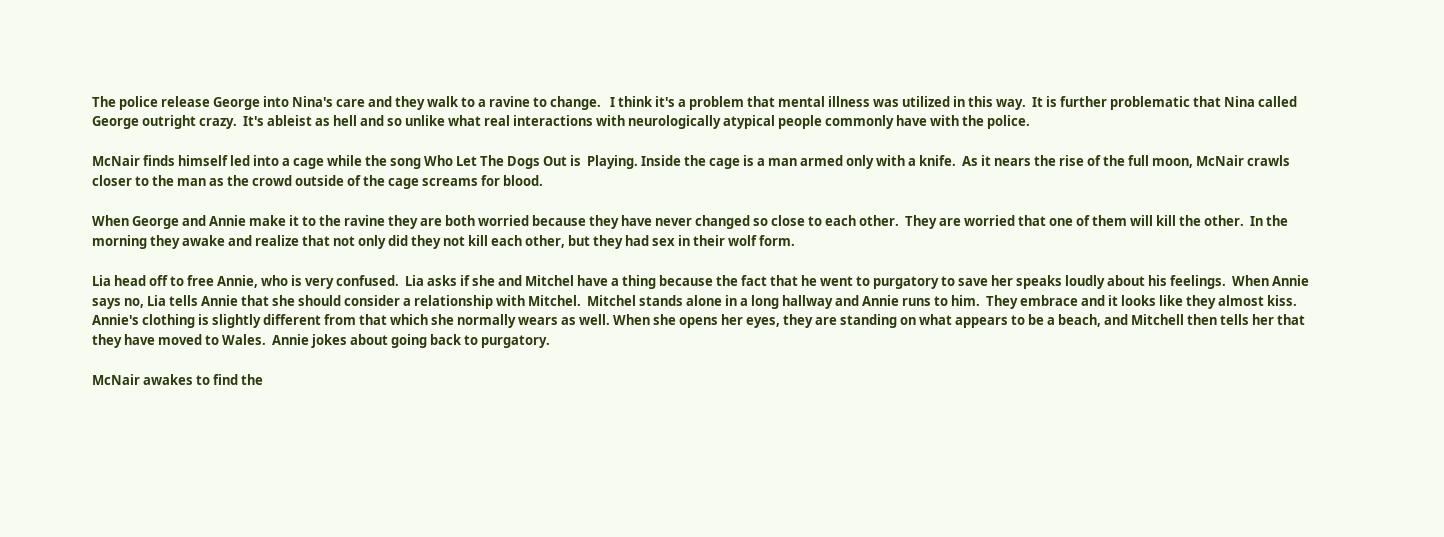The police release George into Nina's care and they walk to a ravine to change.   I think it's a problem that mental illness was utilized in this way.  It is further problematic that Nina called George outright crazy.  It's ableist as hell and so unlike what real interactions with neurologically atypical people commonly have with the police.

McNair finds himself led into a cage while the song Who Let The Dogs Out is  Playing. Inside the cage is a man armed only with a knife.  As it nears the rise of the full moon, McNair crawls closer to the man as the crowd outside of the cage screams for blood.

When George and Annie make it to the ravine they are both worried because they have never changed so close to each other.  They are worried that one of them will kill the other.  In the morning they awake and realize that not only did they not kill each other, but they had sex in their wolf form.

Lia head off to free Annie, who is very confused.  Lia asks if she and Mitchel have a thing because the fact that he went to purgatory to save her speaks loudly about his feelings.  When Annie says no, Lia tells Annie that she should consider a relationship with Mitchel.  Mitchel stands alone in a long hallway and Annie runs to him.  They embrace and it looks like they almost kiss.  Annie's clothing is slightly different from that which she normally wears as well. When she opens her eyes, they are standing on what appears to be a beach, and Mitchell then tells her that they have moved to Wales.  Annie jokes about going back to purgatory.

McNair awakes to find the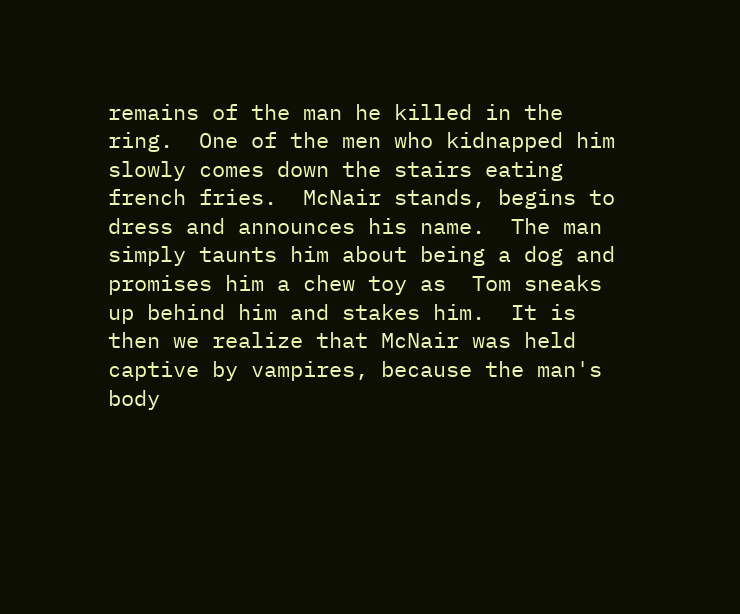remains of the man he killed in the ring.  One of the men who kidnapped him slowly comes down the stairs eating french fries.  McNair stands, begins to dress and announces his name.  The man simply taunts him about being a dog and promises him a chew toy as  Tom sneaks up behind him and stakes him.  It is then we realize that McNair was held captive by vampires, because the man's body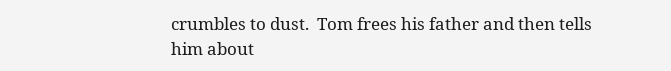crumbles to dust.  Tom frees his father and then tells him about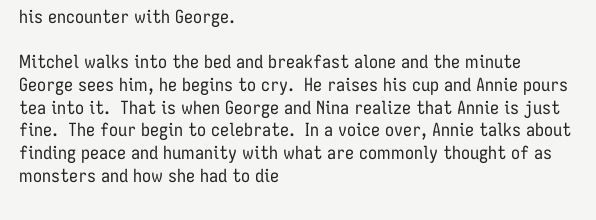his encounter with George.

Mitchel walks into the bed and breakfast alone and the minute George sees him, he begins to cry.  He raises his cup and Annie pours tea into it.  That is when George and Nina realize that Annie is just fine.  The four begin to celebrate.  In a voice over, Annie talks about finding peace and humanity with what are commonly thought of as monsters and how she had to die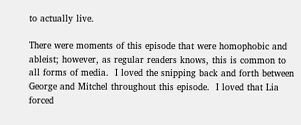to actually live.

There were moments of this episode that were homophobic and ableist; however, as regular readers knows, this is common to all forms of media.  I loved the snipping back and forth between George and Mitchel throughout this episode.  I loved that Lia forced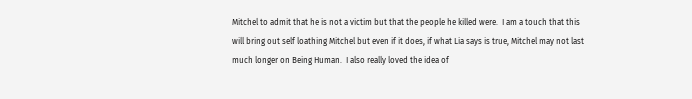Mitchel to admit that he is not a victim but that the people he killed were.  I am a touch that this will bring out self loathing Mitchel but even if it does, if what Lia says is true, Mitchel may not last much longer on Being Human.  I also really loved the idea of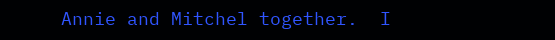Annie and Mitchel together.  I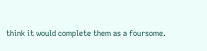think it would complete them as a foursome.